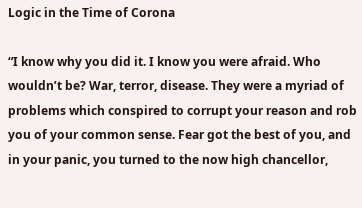Logic in the Time of Corona

“I know why you did it. I know you were afraid. Who wouldn’t be? War, terror, disease. They were a myriad of problems which conspired to corrupt your reason and rob you of your common sense. Fear got the best of you, and in your panic, you turned to the now high chancellor,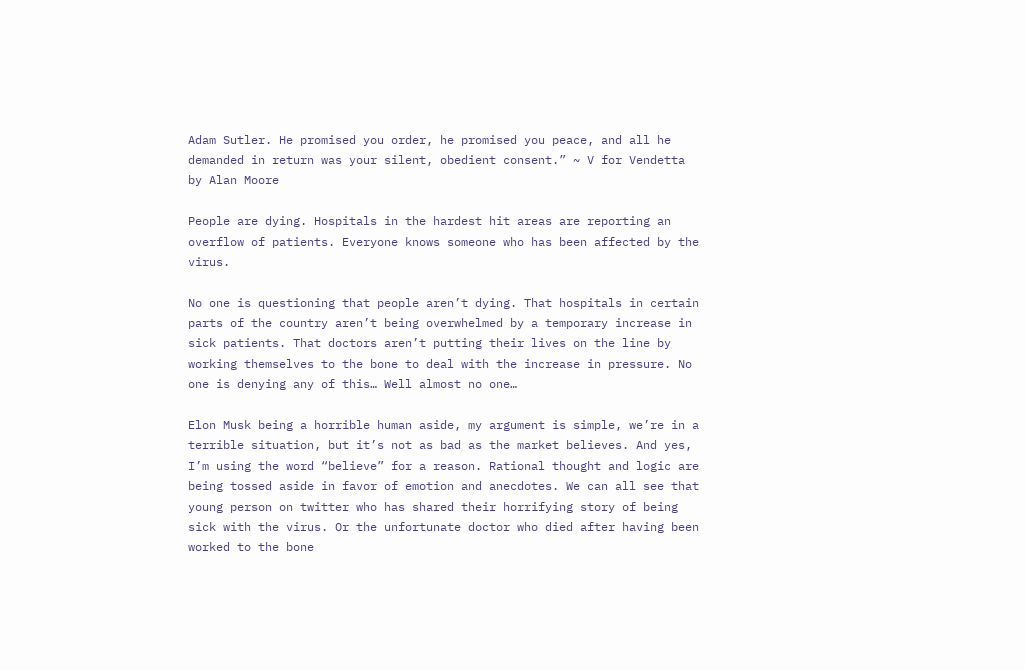Adam Sutler. He promised you order, he promised you peace, and all he demanded in return was your silent, obedient consent.” ~ V for Vendetta by Alan Moore

People are dying. Hospitals in the hardest hit areas are reporting an overflow of patients. Everyone knows someone who has been affected by the virus.

No one is questioning that people aren’t dying. That hospitals in certain parts of the country aren’t being overwhelmed by a temporary increase in sick patients. That doctors aren’t putting their lives on the line by working themselves to the bone to deal with the increase in pressure. No one is denying any of this… Well almost no one…

Elon Musk being a horrible human aside, my argument is simple, we’re in a terrible situation, but it’s not as bad as the market believes. And yes, I’m using the word “believe” for a reason. Rational thought and logic are being tossed aside in favor of emotion and anecdotes. We can all see that young person on twitter who has shared their horrifying story of being sick with the virus. Or the unfortunate doctor who died after having been worked to the bone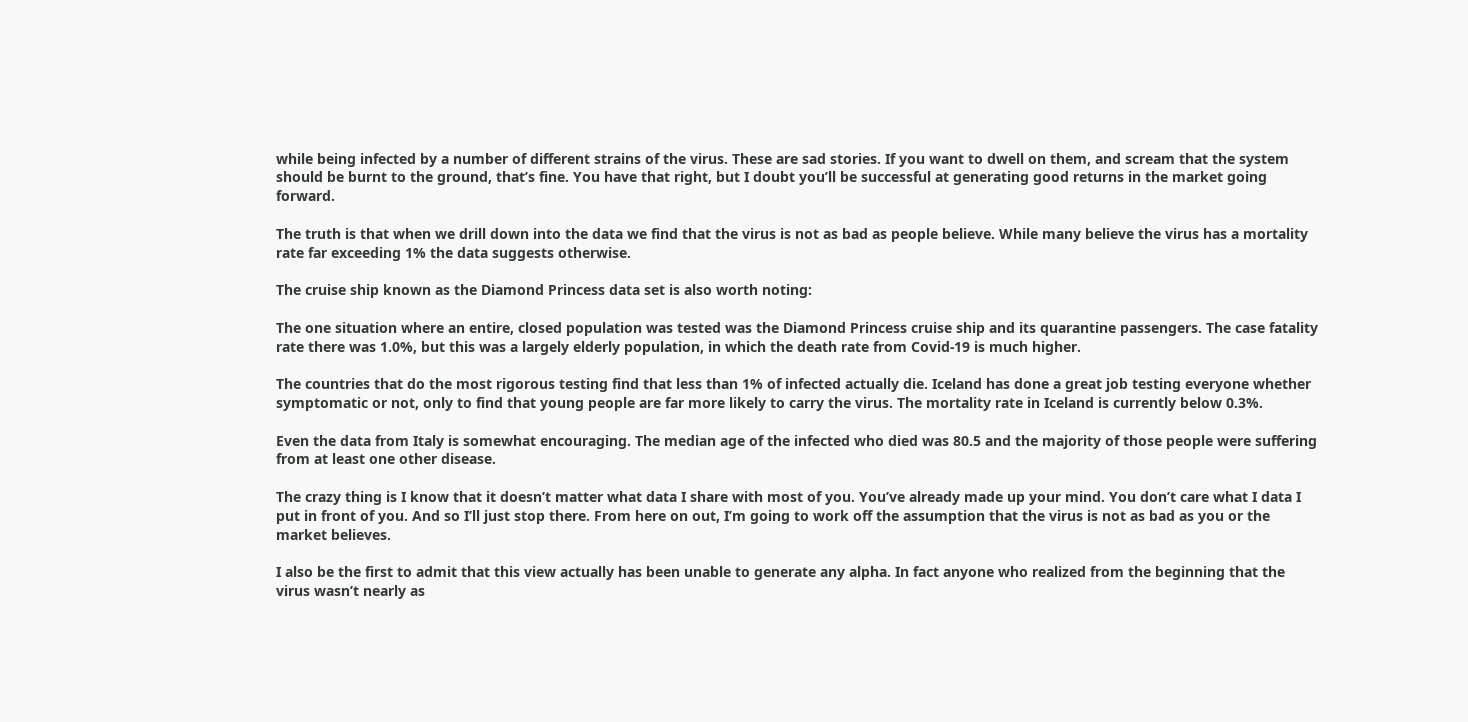while being infected by a number of different strains of the virus. These are sad stories. If you want to dwell on them, and scream that the system should be burnt to the ground, that’s fine. You have that right, but I doubt you’ll be successful at generating good returns in the market going forward.

The truth is that when we drill down into the data we find that the virus is not as bad as people believe. While many believe the virus has a mortality rate far exceeding 1% the data suggests otherwise.

The cruise ship known as the Diamond Princess data set is also worth noting:

The one situation where an entire, closed population was tested was the Diamond Princess cruise ship and its quarantine passengers. The case fatality rate there was 1.0%, but this was a largely elderly population, in which the death rate from Covid-19 is much higher.

The countries that do the most rigorous testing find that less than 1% of infected actually die. Iceland has done a great job testing everyone whether symptomatic or not, only to find that young people are far more likely to carry the virus. The mortality rate in Iceland is currently below 0.3%.

Even the data from Italy is somewhat encouraging. The median age of the infected who died was 80.5 and the majority of those people were suffering from at least one other disease.

The crazy thing is I know that it doesn’t matter what data I share with most of you. You’ve already made up your mind. You don’t care what I data I put in front of you. And so I’ll just stop there. From here on out, I’m going to work off the assumption that the virus is not as bad as you or the market believes.

I also be the first to admit that this view actually has been unable to generate any alpha. In fact anyone who realized from the beginning that the virus wasn’t nearly as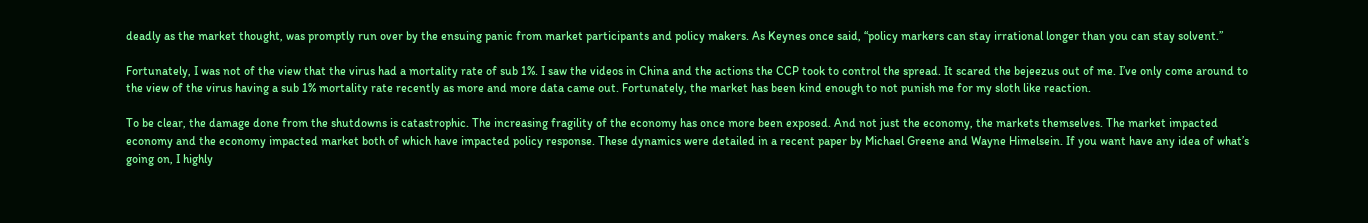deadly as the market thought, was promptly run over by the ensuing panic from market participants and policy makers. As Keynes once said, “policy markers can stay irrational longer than you can stay solvent.”

Fortunately, I was not of the view that the virus had a mortality rate of sub 1%. I saw the videos in China and the actions the CCP took to control the spread. It scared the bejeezus out of me. I’ve only come around to the view of the virus having a sub 1% mortality rate recently as more and more data came out. Fortunately, the market has been kind enough to not punish me for my sloth like reaction.

To be clear, the damage done from the shutdowns is catastrophic. The increasing fragility of the economy has once more been exposed. And not just the economy, the markets themselves. The market impacted economy and the economy impacted market both of which have impacted policy response. These dynamics were detailed in a recent paper by Michael Greene and Wayne Himelsein. If you want have any idea of what’s going on, I highly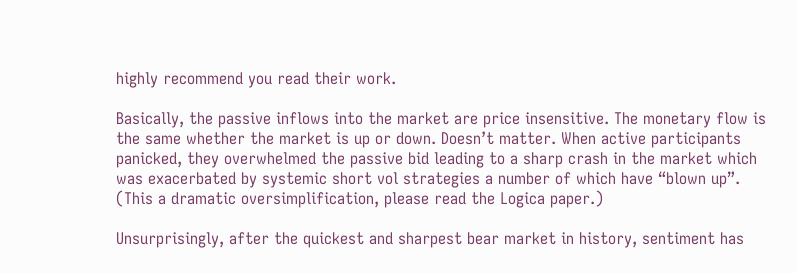highly recommend you read their work.

Basically, the passive inflows into the market are price insensitive. The monetary flow is the same whether the market is up or down. Doesn’t matter. When active participants panicked, they overwhelmed the passive bid leading to a sharp crash in the market which was exacerbated by systemic short vol strategies a number of which have “blown up”. (This a dramatic oversimplification, please read the Logica paper.)

Unsurprisingly, after the quickest and sharpest bear market in history, sentiment has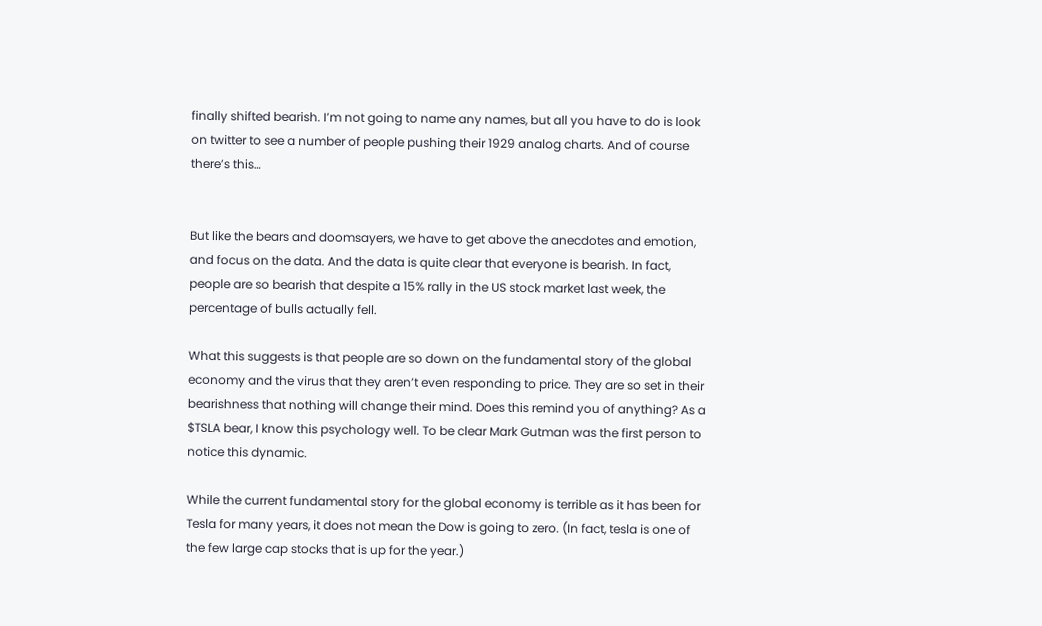finally shifted bearish. I’m not going to name any names, but all you have to do is look on twitter to see a number of people pushing their 1929 analog charts. And of course there’s this…


But like the bears and doomsayers, we have to get above the anecdotes and emotion, and focus on the data. And the data is quite clear that everyone is bearish. In fact, people are so bearish that despite a 15% rally in the US stock market last week, the percentage of bulls actually fell.

What this suggests is that people are so down on the fundamental story of the global economy and the virus that they aren’t even responding to price. They are so set in their bearishness that nothing will change their mind. Does this remind you of anything? As a $TSLA bear, I know this psychology well. To be clear Mark Gutman was the first person to notice this dynamic.

While the current fundamental story for the global economy is terrible as it has been for Tesla for many years, it does not mean the Dow is going to zero. (In fact, tesla is one of the few large cap stocks that is up for the year.)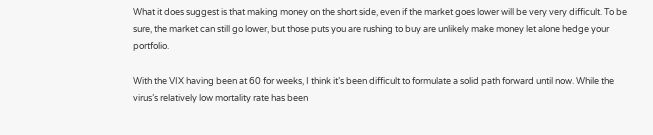What it does suggest is that making money on the short side, even if the market goes lower will be very very difficult. To be sure, the market can still go lower, but those puts you are rushing to buy are unlikely make money let alone hedge your portfolio.

With the VIX having been at 60 for weeks, I think it’s been difficult to formulate a solid path forward until now. While the virus’s relatively low mortality rate has been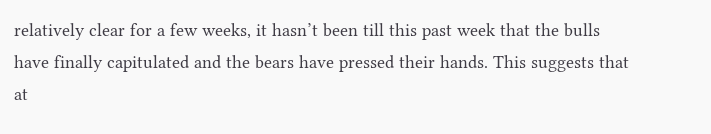relatively clear for a few weeks, it hasn’t been till this past week that the bulls have finally capitulated and the bears have pressed their hands. This suggests that at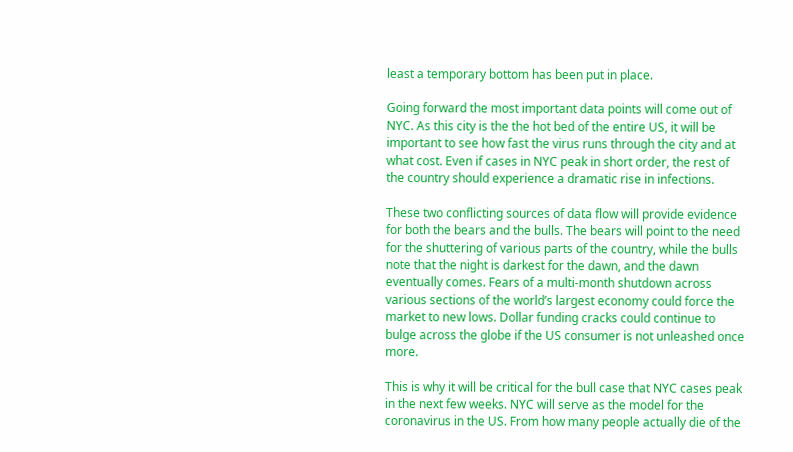least a temporary bottom has been put in place.

Going forward the most important data points will come out of NYC. As this city is the the hot bed of the entire US, it will be important to see how fast the virus runs through the city and at what cost. Even if cases in NYC peak in short order, the rest of the country should experience a dramatic rise in infections.

These two conflicting sources of data flow will provide evidence for both the bears and the bulls. The bears will point to the need for the shuttering of various parts of the country, while the bulls note that the night is darkest for the dawn, and the dawn eventually comes. Fears of a multi-month shutdown across various sections of the world’s largest economy could force the market to new lows. Dollar funding cracks could continue to bulge across the globe if the US consumer is not unleashed once more.

This is why it will be critical for the bull case that NYC cases peak in the next few weeks. NYC will serve as the model for the coronavirus in the US. From how many people actually die of the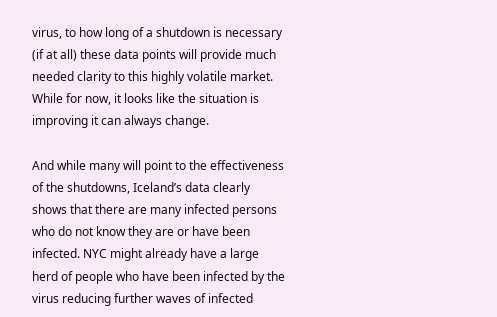virus, to how long of a shutdown is necessary (if at all) these data points will provide much needed clarity to this highly volatile market. While for now, it looks like the situation is improving it can always change.

And while many will point to the effectiveness of the shutdowns, Iceland’s data clearly shows that there are many infected persons who do not know they are or have been infected. NYC might already have a large herd of people who have been infected by the virus reducing further waves of infected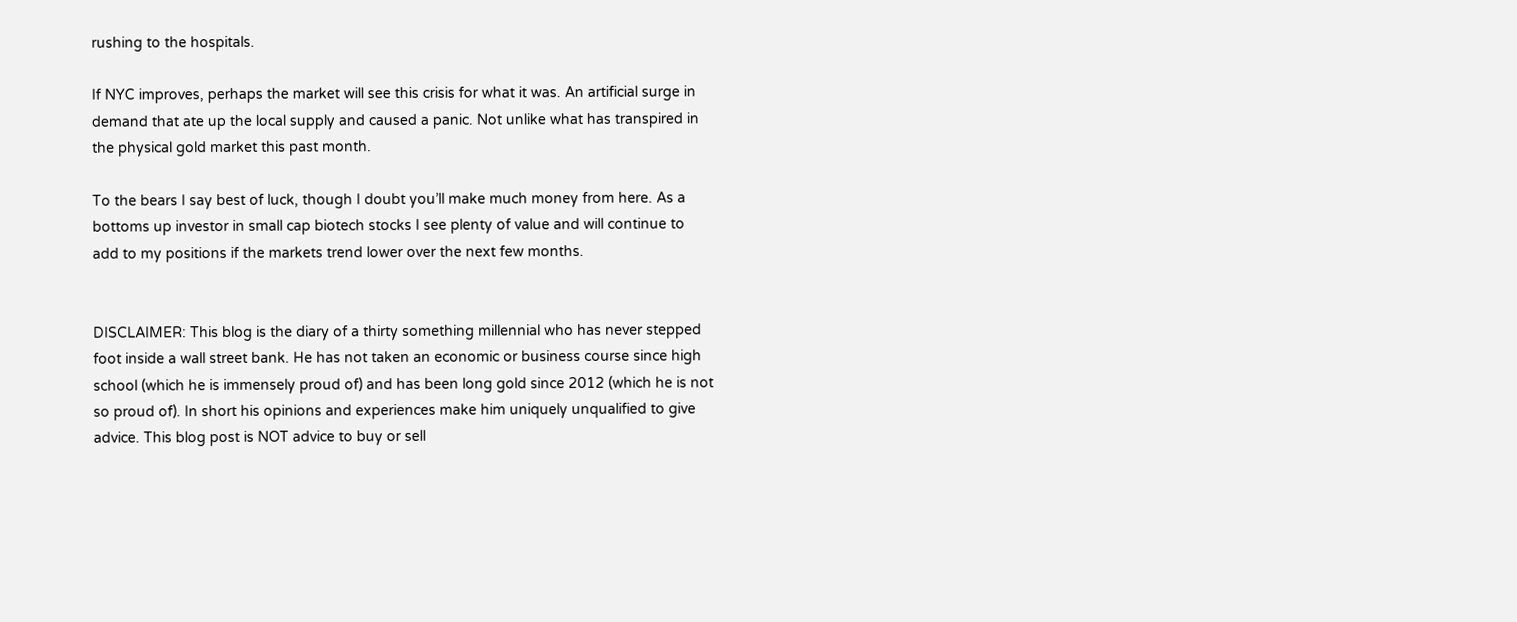rushing to the hospitals.

If NYC improves, perhaps the market will see this crisis for what it was. An artificial surge in demand that ate up the local supply and caused a panic. Not unlike what has transpired in the physical gold market this past month.

To the bears I say best of luck, though I doubt you’ll make much money from here. As a bottoms up investor in small cap biotech stocks I see plenty of value and will continue to add to my positions if the markets trend lower over the next few months.


DISCLAIMER: This blog is the diary of a thirty something millennial who has never stepped foot inside a wall street bank. He has not taken an economic or business course since high school (which he is immensely proud of) and has been long gold since 2012 (which he is not so proud of). In short his opinions and experiences make him uniquely unqualified to give advice. This blog post is NOT advice to buy or sell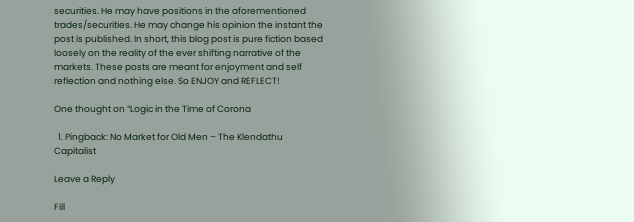securities. He may have positions in the aforementioned trades/securities. He may change his opinion the instant the post is published. In short, this blog post is pure fiction based loosely on the reality of the ever shifting narrative of the markets. These posts are meant for enjoyment and self reflection and nothing else. So ENJOY and REFLECT!

One thought on “Logic in the Time of Corona

  1. Pingback: No Market for Old Men – The Klendathu Capitalist

Leave a Reply

Fill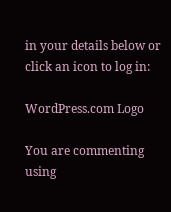in your details below or click an icon to log in:

WordPress.com Logo

You are commenting using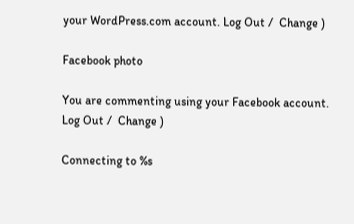your WordPress.com account. Log Out /  Change )

Facebook photo

You are commenting using your Facebook account. Log Out /  Change )

Connecting to %s